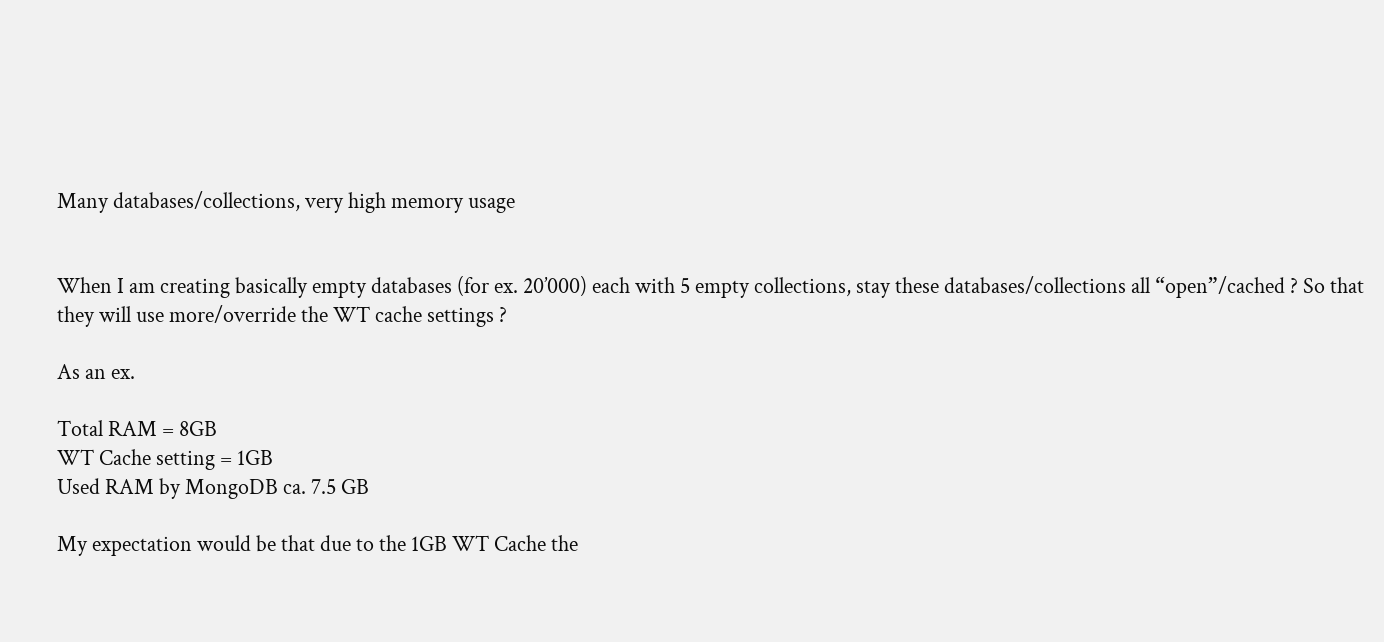Many databases/collections, very high memory usage


When I am creating basically empty databases (for ex. 20’000) each with 5 empty collections, stay these databases/collections all “open”/cached ? So that they will use more/override the WT cache settings ?

As an ex.

Total RAM = 8GB
WT Cache setting = 1GB
Used RAM by MongoDB ca. 7.5 GB

My expectation would be that due to the 1GB WT Cache the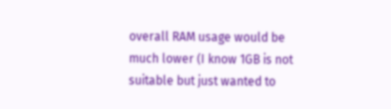overall RAM usage would be much lower (I know 1GB is not suitable but just wanted to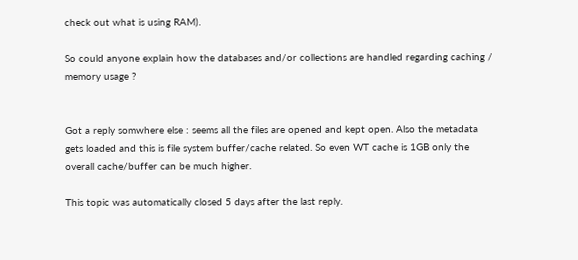check out what is using RAM).

So could anyone explain how the databases and/or collections are handled regarding caching / memory usage ?


Got a reply somwhere else : seems all the files are opened and kept open. Also the metadata gets loaded and this is file system buffer/cache related. So even WT cache is 1GB only the overall cache/buffer can be much higher.

This topic was automatically closed 5 days after the last reply.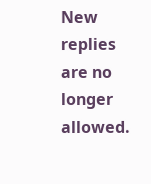New replies are no longer allowed.